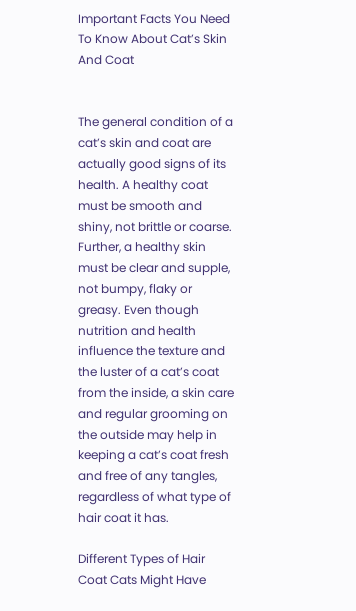Important Facts You Need To Know About Cat’s Skin And Coat


The general condition of a cat’s skin and coat are actually good signs of its health. A healthy coat must be smooth and shiny, not brittle or coarse. Further, a healthy skin must be clear and supple, not bumpy, flaky or greasy. Even though nutrition and health influence the texture and the luster of a cat’s coat from the inside, a skin care and regular grooming on the outside may help in keeping a cat’s coat fresh and free of any tangles, regardless of what type of hair coat it has.

Different Types of Hair Coat Cats Might Have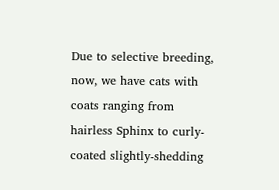Due to selective breeding, now, we have cats with coats ranging from hairless Sphinx to curly-coated slightly-shedding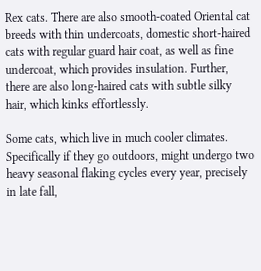Rex cats. There are also smooth-coated Oriental cat breeds with thin undercoats, domestic short-haired cats with regular guard hair coat, as well as fine undercoat, which provides insulation. Further, there are also long-haired cats with subtle silky hair, which kinks effortlessly.

Some cats, which live in much cooler climates. Specifically if they go outdoors, might undergo two heavy seasonal flaking cycles every year, precisely in late fall,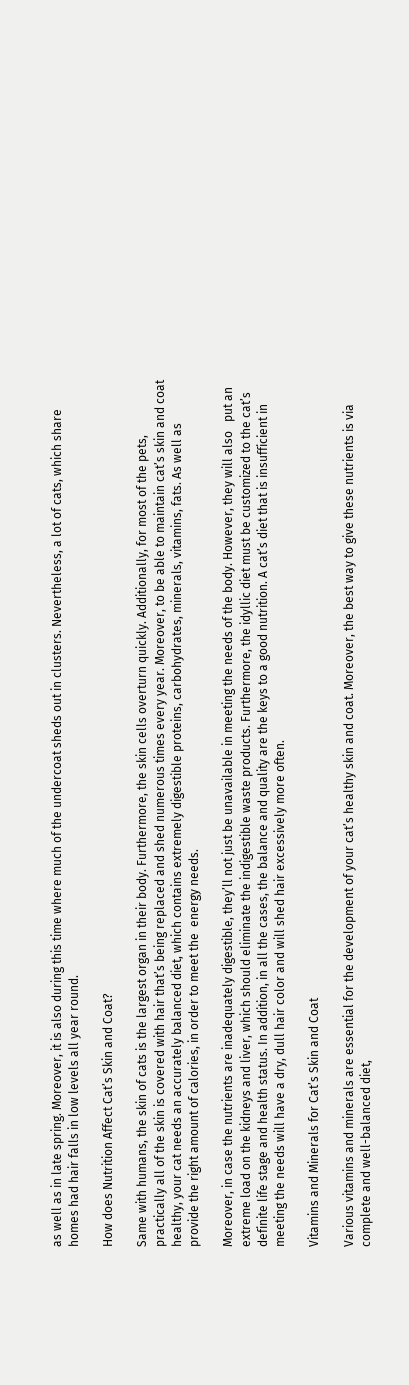as well as in late spring. Moreover, it is also during this time where much of the undercoat sheds out in clusters. Nevertheless, a lot of cats, which share homes had hair falls in low levels all year round.

How does Nutrition Affect Cat’s Skin and Coat?

Same with humans, the skin of cats is the largest organ in their body. Furthermore, the skin cells overturn quickly. Additionally, for most of the pets, practically all of the skin is covered with hair that’s being replaced and shed numerous times every year. Moreover, to be able to maintain cat’s skin and coat healthy, your cat needs an accurately balanced diet, which contains extremely digestible proteins, carbohydrates, minerals, vitamins, fats. As well as  provide the right amount of calories, in order to meet the  energy needs.

Moreover, in case the nutrients are inadequately digestible, they’ll not just be unavailable in meeting the needs of the body. However, they will also   put an extreme load on the kidneys and liver, which should eliminate the indigestible waste products. Furthermore, the idyllic diet must be customized to the cat’s definite life stage and health status. In addition, in all the cases, the balance and quality are the keys to a good nutrition. A cat’s diet that is insufficient in meeting the needs will have a dry, dull hair color and will shed hair excessively more often.

Vitamins and Minerals for Cat’s Skin and Coat

Various vitamins and minerals are essential for the development of your cat’s healthy skin and coat. Moreover, the best way to give these nutrients is via complete and well-balanced diet,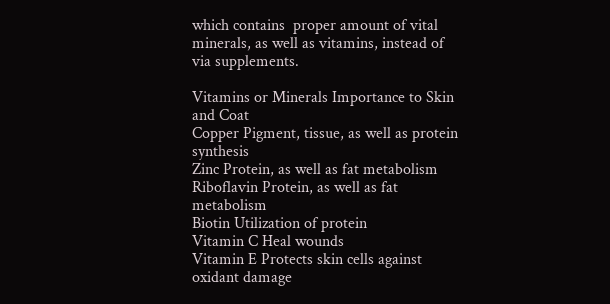which contains  proper amount of vital minerals, as well as vitamins, instead of via supplements.

Vitamins or Minerals Importance to Skin and Coat
Copper Pigment, tissue, as well as protein synthesis
Zinc Protein, as well as fat metabolism
Riboflavin Protein, as well as fat metabolism
Biotin Utilization of protein
Vitamin C Heal wounds
Vitamin E Protects skin cells against oxidant damage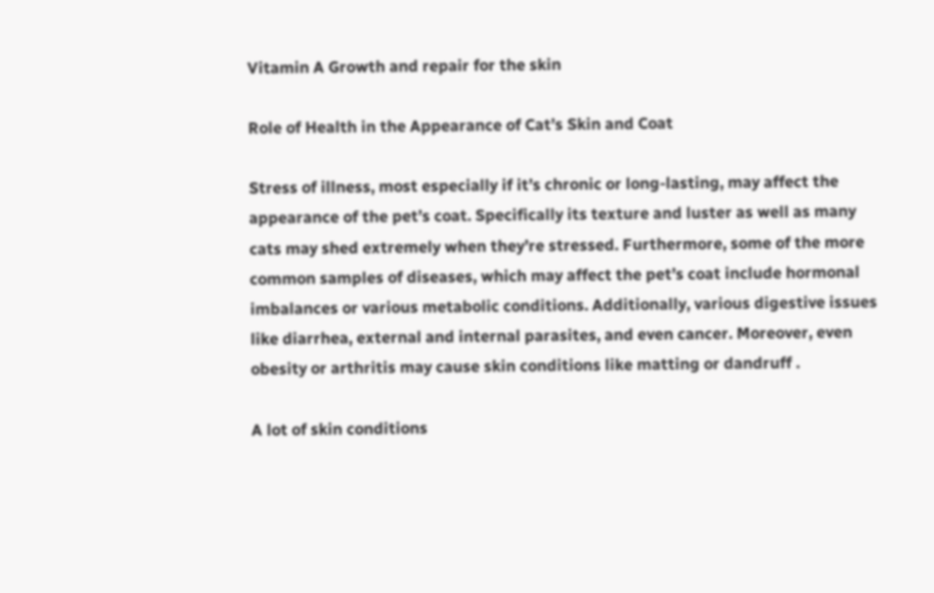Vitamin A Growth and repair for the skin

Role of Health in the Appearance of Cat’s Skin and Coat

Stress of illness, most especially if it’s chronic or long-lasting, may affect the appearance of the pet’s coat. Specifically its texture and luster as well as many cats may shed extremely when they’re stressed. Furthermore, some of the more common samples of diseases, which may affect the pet’s coat include hormonal imbalances or various metabolic conditions. Additionally, various digestive issues like diarrhea, external and internal parasites, and even cancer. Moreover, even obesity or arthritis may cause skin conditions like matting or dandruff .

A lot of skin conditions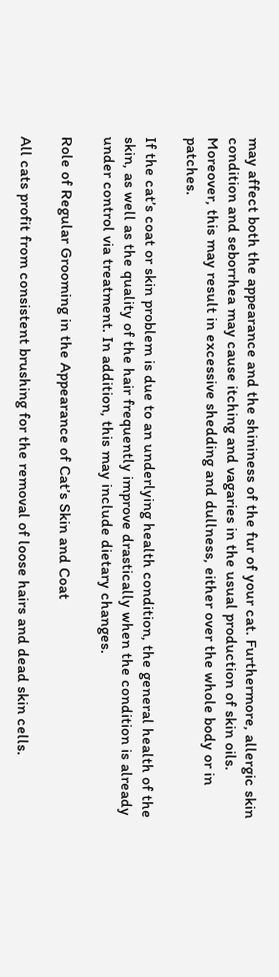may affect both the appearance and the shininess of the fur of your cat. Furthermore, allergic skin condition and seborrhea may cause itching and vagaries in the usual production of skin oils. Moreover, this may result in excessive shedding and dullness, either over the whole body or in patches.

If the cat’s coat or skin problem is due to an underlying health condition, the general health of the skin, as well as the quality of the hair frequently improve drastically when the condition is already under control via treatment. In addition, this may include dietary changes.

Role of Regular Grooming in the Appearance of Cat’s Skin and Coat

All cats profit from consistent brushing for the removal of loose hairs and dead skin cells.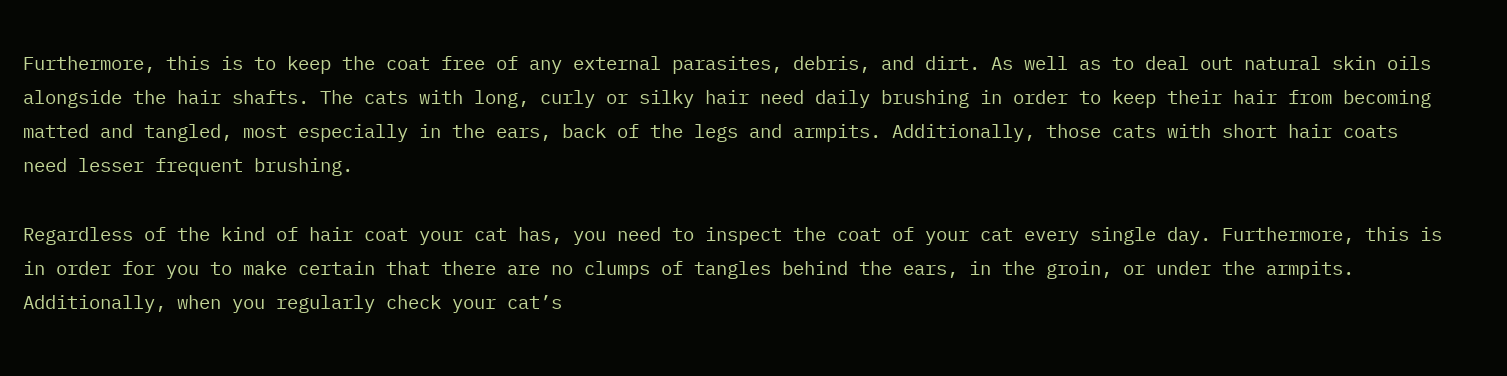Furthermore, this is to keep the coat free of any external parasites, debris, and dirt. As well as to deal out natural skin oils alongside the hair shafts. The cats with long, curly or silky hair need daily brushing in order to keep their hair from becoming matted and tangled, most especially in the ears, back of the legs and armpits. Additionally, those cats with short hair coats need lesser frequent brushing.

Regardless of the kind of hair coat your cat has, you need to inspect the coat of your cat every single day. Furthermore, this is in order for you to make certain that there are no clumps of tangles behind the ears, in the groin, or under the armpits. Additionally, when you regularly check your cat’s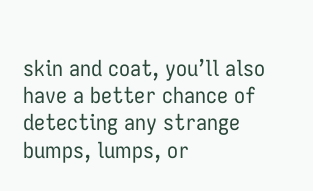skin and coat, you’ll also have a better chance of detecting any strange bumps, lumps, or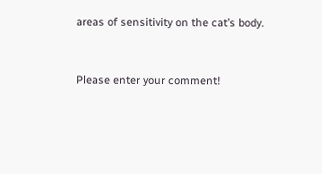areas of sensitivity on the cat’s body.


Please enter your comment!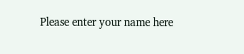Please enter your name here